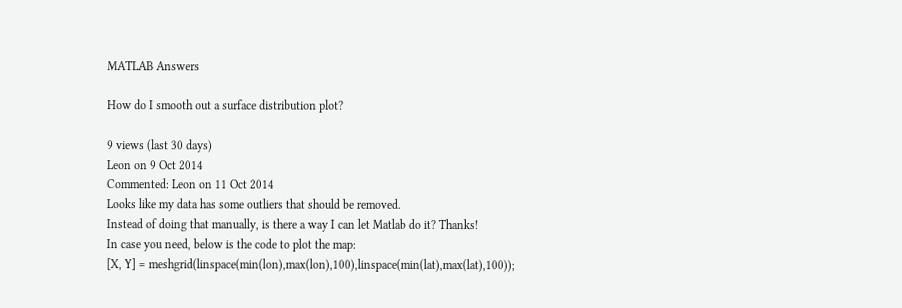MATLAB Answers

How do I smooth out a surface distribution plot?

9 views (last 30 days)
Leon on 9 Oct 2014
Commented: Leon on 11 Oct 2014
Looks like my data has some outliers that should be removed.
Instead of doing that manually, is there a way I can let Matlab do it? Thanks!
In case you need, below is the code to plot the map:
[X, Y] = meshgrid(linspace(min(lon),max(lon),100),linspace(min(lat),max(lat),100));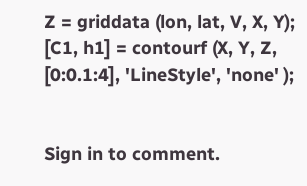Z = griddata (lon, lat, V, X, Y);
[C1, h1] = contourf (X, Y, Z, [0:0.1:4], 'LineStyle', 'none' );


Sign in to comment.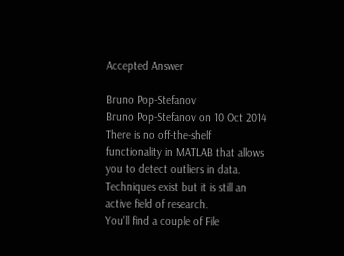Accepted Answer

Bruno Pop-Stefanov
Bruno Pop-Stefanov on 10 Oct 2014
There is no off-the-shelf functionality in MATLAB that allows you to detect outliers in data. Techniques exist but it is still an active field of research.
You'll find a couple of File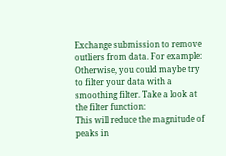Exchange submission to remove outliers from data. For example:
Otherwise, you could maybe try to filter your data with a smoothing filter. Take a look at the filter function:
This will reduce the magnitude of peaks in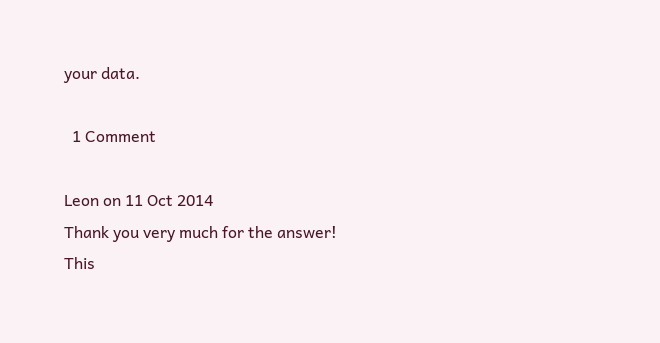your data.

  1 Comment

Leon on 11 Oct 2014
Thank you very much for the answer! This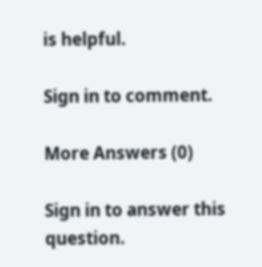is helpful.

Sign in to comment.

More Answers (0)

Sign in to answer this question.